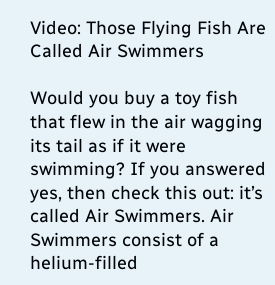Video: Those Flying Fish Are Called Air Swimmers

Would you buy a toy fish that flew in the air wagging its tail as if it were swimming? If you answered yes, then check this out: it’s called Air Swimmers. Air Swimmers consist of a helium-filled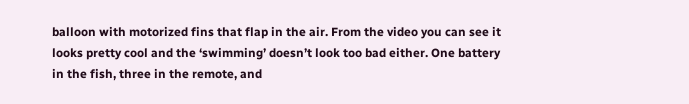balloon with motorized fins that flap in the air. From the video you can see it looks pretty cool and the ‘swimming’ doesn’t look too bad either. One battery in the fish, three in the remote, and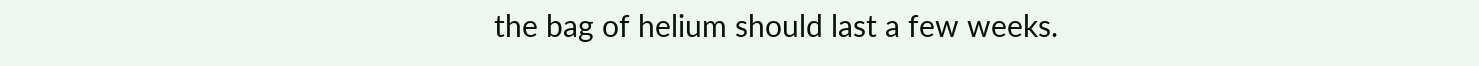the bag of helium should last a few weeks.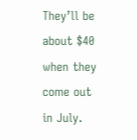They’ll be about $40 when they come out in July.